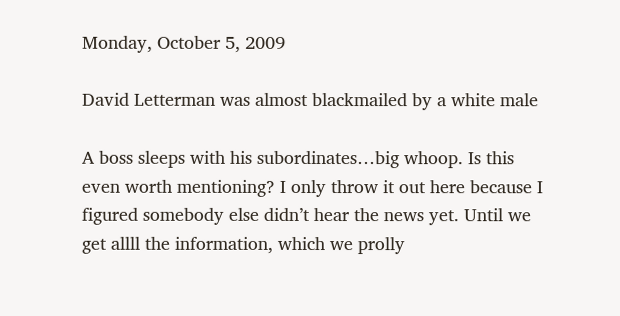Monday, October 5, 2009

David Letterman was almost blackmailed by a white male

A boss sleeps with his subordinates…big whoop. Is this even worth mentioning? I only throw it out here because I figured somebody else didn’t hear the news yet. Until we get allll the information, which we prolly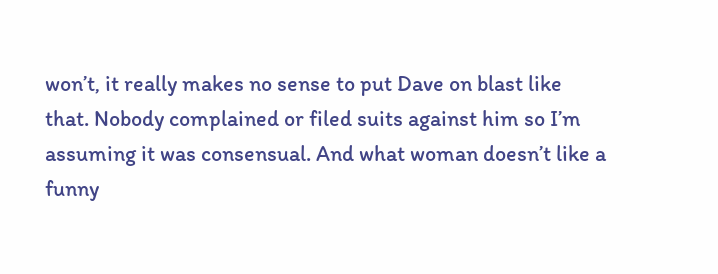won’t, it really makes no sense to put Dave on blast like that. Nobody complained or filed suits against him so I’m assuming it was consensual. And what woman doesn’t like a funny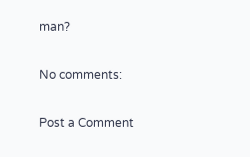man?

No comments:

Post a Comment